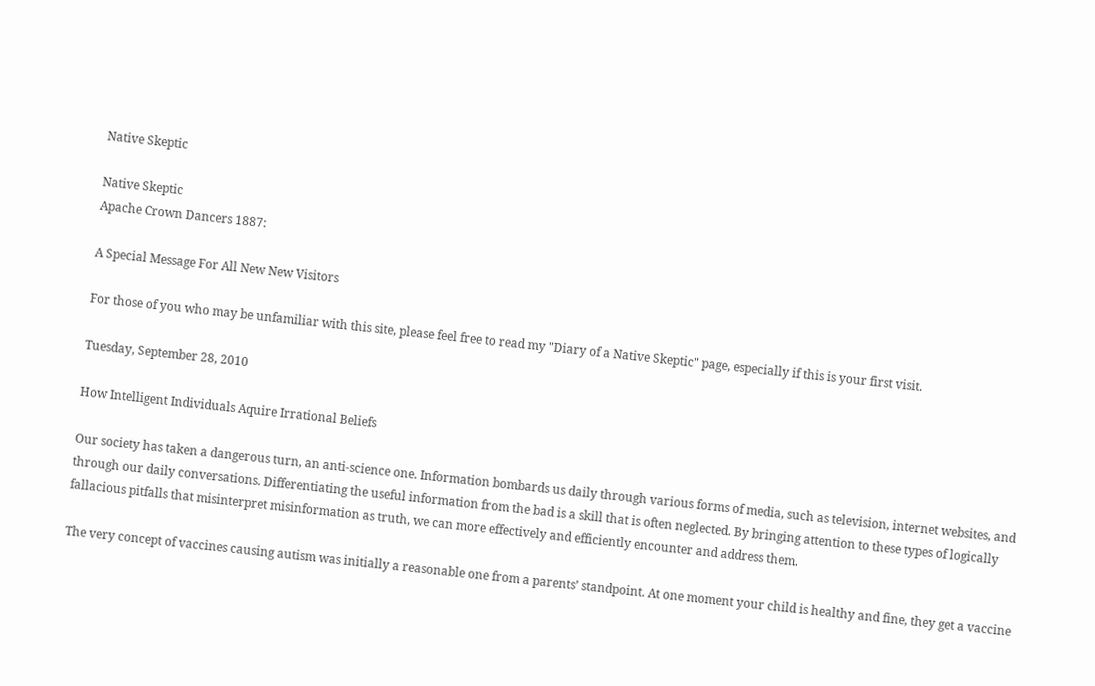Native Skeptic

Native Skeptic
Apache Crown Dancers 1887:

A Special Message For All New New Visitors

For those of you who may be unfamiliar with this site, please feel free to read my "Diary of a Native Skeptic" page, especially if this is your first visit.

Tuesday, September 28, 2010

How Intelligent Individuals Aquire Irrational Beliefs

Our society has taken a dangerous turn, an anti-science one. Information bombards us daily through various forms of media, such as television, internet websites, and through our daily conversations. Differentiating the useful information from the bad is a skill that is often neglected. By bringing attention to these types of logically fallacious pitfalls that misinterpret misinformation as truth, we can more effectively and efficiently encounter and address them.

The very concept of vaccines causing autism was initially a reasonable one from a parents’ standpoint. At one moment your child is healthy and fine, they get a vaccine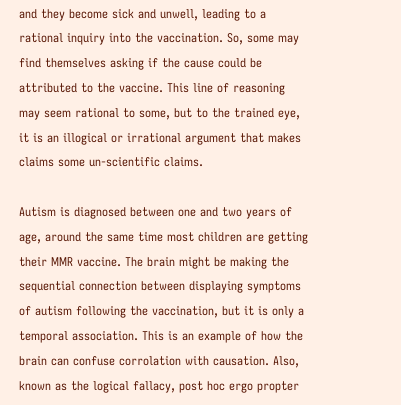and they become sick and unwell, leading to a rational inquiry into the vaccination. So, some may find themselves asking if the cause could be attributed to the vaccine. This line of reasoning may seem rational to some, but to the trained eye, it is an illogical or irrational argument that makes claims some un-scientific claims.

Autism is diagnosed between one and two years of age, around the same time most children are getting their MMR vaccine. The brain might be making the sequential connection between displaying symptoms of autism following the vaccination, but it is only a temporal association. This is an example of how the brain can confuse corrolation with causation. Also, known as the logical fallacy, post hoc ergo propter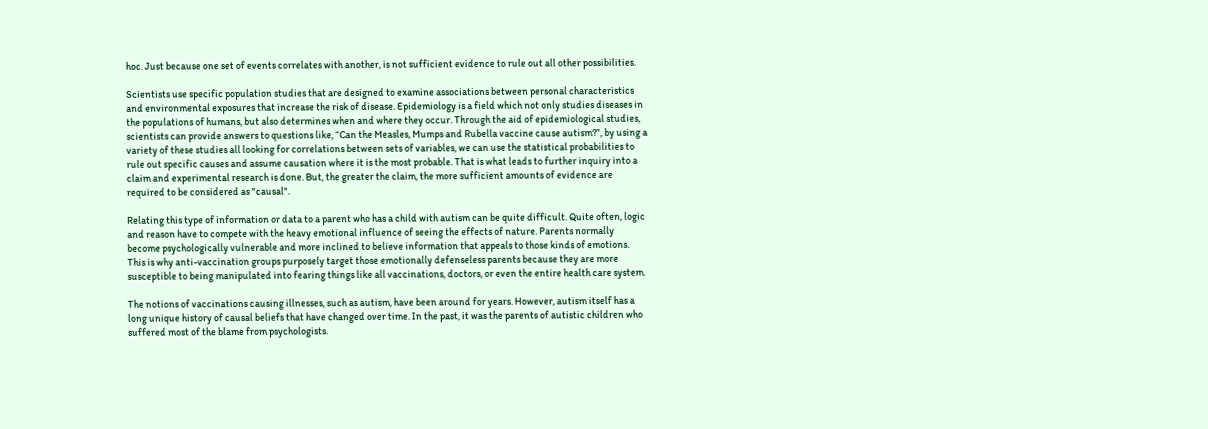hoc. Just because one set of events correlates with another, is not sufficient evidence to rule out all other possibilities.

Scientists use specific population studies that are designed to examine associations between personal characteristics and environmental exposures that increase the risk of disease. Epidemiology is a field which not only studies diseases in the populations of humans, but also determines when and where they occur. Through the aid of epidemiological studies, scientists can provide answers to questions like, “Can the Measles, Mumps and Rubella vaccine cause autism?”, by using a variety of these studies all looking for correlations between sets of variables, we can use the statistical probabilities to rule out specific causes and assume causation where it is the most probable. That is what leads to further inquiry into a claim and experimental research is done. But, the greater the claim, the more sufficient amounts of evidence are required to be considered as "causal".

Relating this type of information or data to a parent who has a child with autism can be quite difficult. Quite often, logic and reason have to compete with the heavy emotional influence of seeing the effects of nature. Parents normally become psychologically vulnerable and more inclined to believe information that appeals to those kinds of emotions. This is why anti-vaccination groups purposely target those emotionally defenseless parents because they are more susceptible to being manipulated into fearing things like all vaccinations, doctors, or even the entire health care system.

The notions of vaccinations causing illnesses, such as autism, have been around for years. However, autism itself has a long unique history of causal beliefs that have changed over time. In the past, it was the parents of autistic children who suffered most of the blame from psychologists.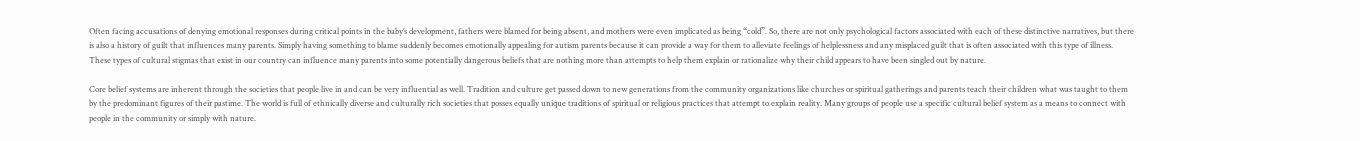Often facing accusations of denying emotional responses during critical points in the baby’s development, fathers were blamed for being absent, and mothers were even implicated as being “cold”. So, there are not only psychological factors associated with each of these distinctive narratives, but there is also a history of guilt that influences many parents. Simply having something to blame suddenly becomes emotionally appealing for autism parents because it can provide a way for them to alleviate feelings of helplessness and any misplaced guilt that is often associated with this type of illness. These types of cultural stigmas that exist in our country can influence many parents into some potentially dangerous beliefs that are nothing more than attempts to help them explain or rationalize why their child appears to have been singled out by nature.

Core belief systems are inherent through the societies that people live in and can be very influential as well. Tradition and culture get passed down to new generations from the community organizations like churches or spiritual gatherings and parents teach their children what was taught to them by the predominant figures of their pastime. The world is full of ethnically diverse and culturally rich societies that posses equally unique traditions of spiritual or religious practices that attempt to explain reality. Many groups of people use a specific cultural belief system as a means to connect with people in the community or simply with nature.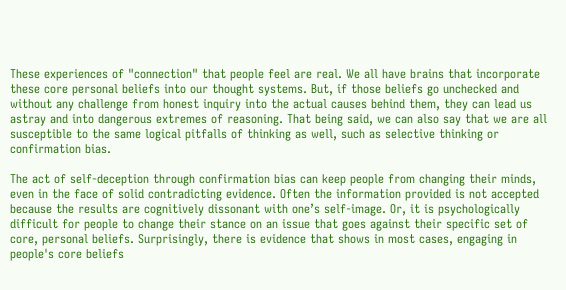These experiences of "connection" that people feel are real. We all have brains that incorporate these core personal beliefs into our thought systems. But, if those beliefs go unchecked and without any challenge from honest inquiry into the actual causes behind them, they can lead us astray and into dangerous extremes of reasoning. That being said, we can also say that we are all susceptible to the same logical pitfalls of thinking as well, such as selective thinking or confirmation bias.

The act of self-deception through confirmation bias can keep people from changing their minds, even in the face of solid contradicting evidence. Often the information provided is not accepted because the results are cognitively dissonant with one’s self-image. Or, it is psychologically difficult for people to change their stance on an issue that goes against their specific set of core, personal beliefs. Surprisingly, there is evidence that shows in most cases, engaging in people's core beliefs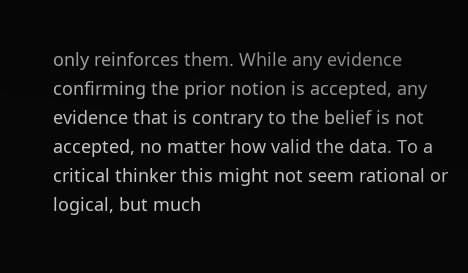only reinforces them. While any evidence confirming the prior notion is accepted, any evidence that is contrary to the belief is not accepted, no matter how valid the data. To a critical thinker this might not seem rational or logical, but much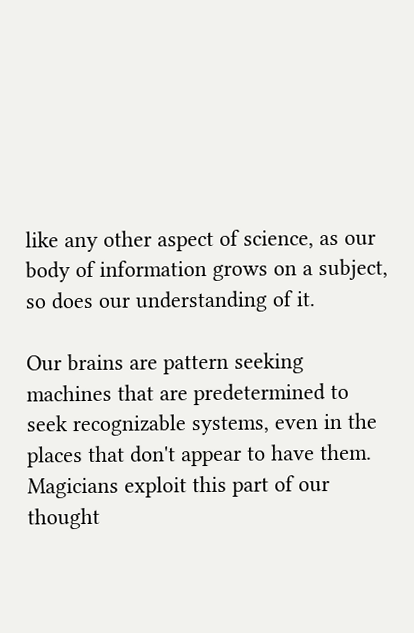like any other aspect of science, as our body of information grows on a subject, so does our understanding of it.

Our brains are pattern seeking machines that are predetermined to seek recognizable systems, even in the places that don't appear to have them. Magicians exploit this part of our thought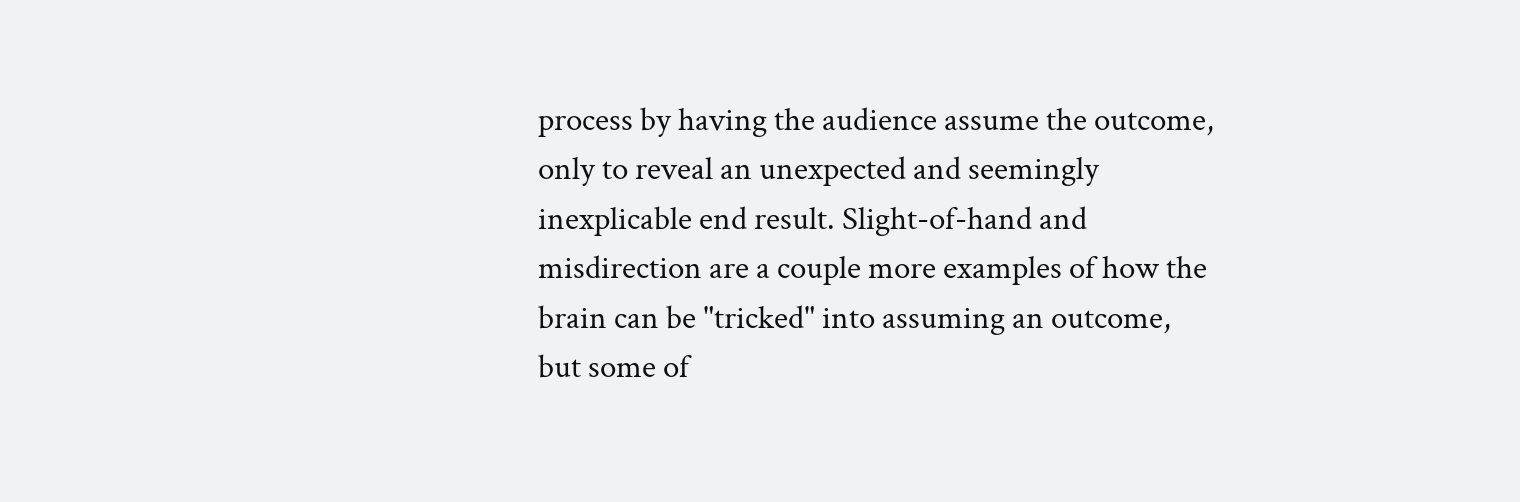process by having the audience assume the outcome, only to reveal an unexpected and seemingly inexplicable end result. Slight-of-hand and misdirection are a couple more examples of how the brain can be "tricked" into assuming an outcome, but some of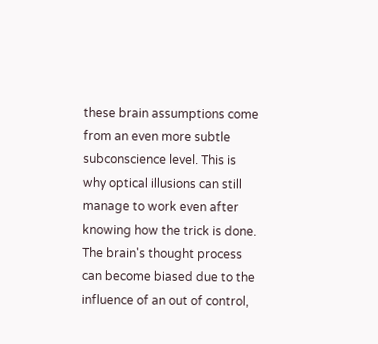these brain assumptions come from an even more subtle subconscience level. This is why optical illusions can still manage to work even after knowing how the trick is done. The brain's thought process can become biased due to the influence of an out of control,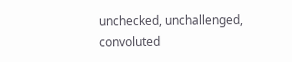unchecked, unchallenged, convoluted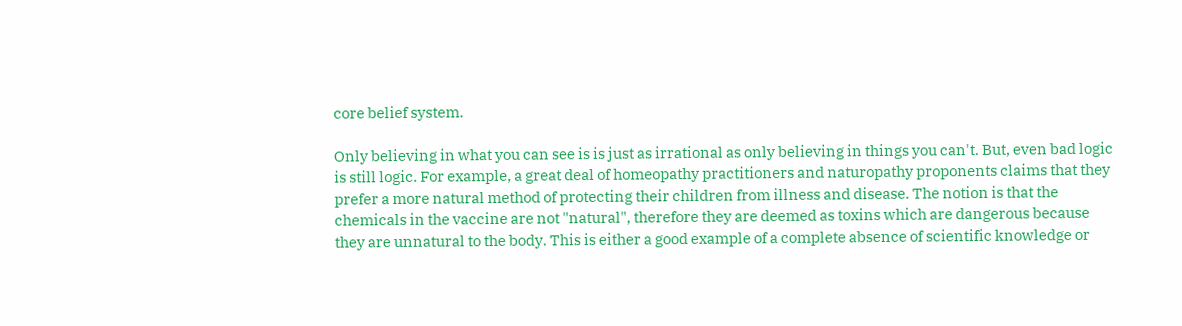core belief system.

Only believing in what you can see is is just as irrational as only believing in things you can't. But, even bad logic is still logic. For example, a great deal of homeopathy practitioners and naturopathy proponents claims that they prefer a more natural method of protecting their children from illness and disease. The notion is that the chemicals in the vaccine are not "natural", therefore they are deemed as toxins which are dangerous because they are unnatural to the body. This is either a good example of a complete absence of scientific knowledge or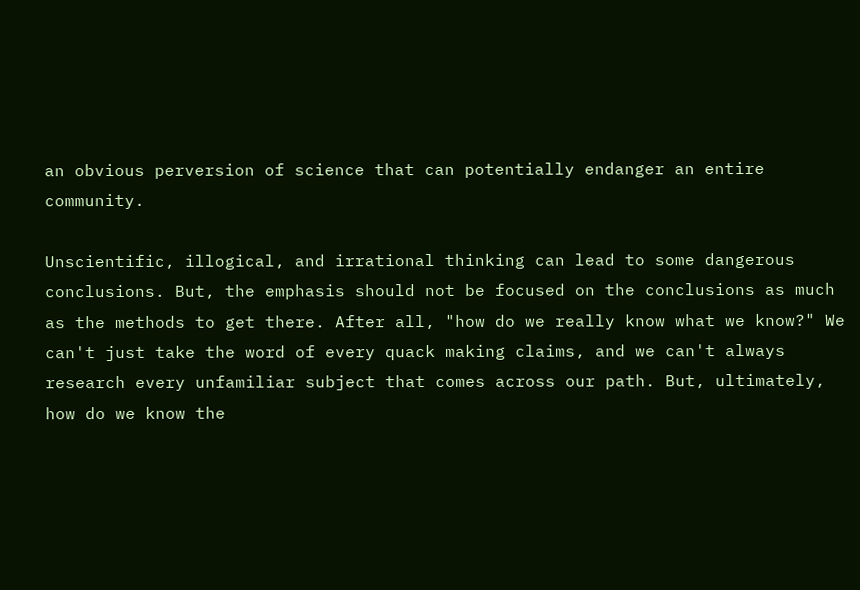an obvious perversion of science that can potentially endanger an entire community.

Unscientific, illogical, and irrational thinking can lead to some dangerous conclusions. But, the emphasis should not be focused on the conclusions as much as the methods to get there. After all, "how do we really know what we know?" We can't just take the word of every quack making claims, and we can't always research every unfamiliar subject that comes across our path. But, ultimately, how do we know the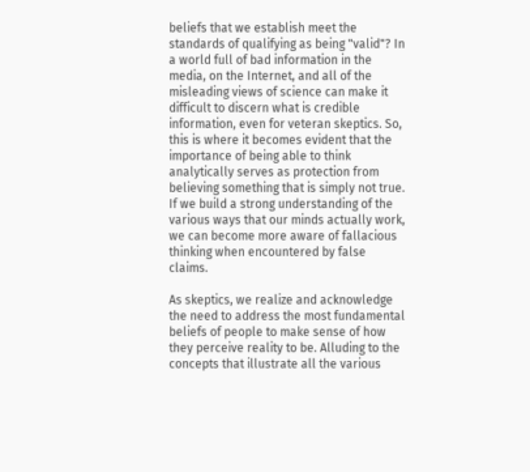beliefs that we establish meet the standards of qualifying as being "valid"? In a world full of bad information in the media, on the Internet, and all of the misleading views of science can make it difficult to discern what is credible information, even for veteran skeptics. So, this is where it becomes evident that the importance of being able to think analytically serves as protection from believing something that is simply not true. If we build a strong understanding of the various ways that our minds actually work, we can become more aware of fallacious thinking when encountered by false claims.

As skeptics, we realize and acknowledge the need to address the most fundamental beliefs of people to make sense of how they perceive reality to be. Alluding to the concepts that illustrate all the various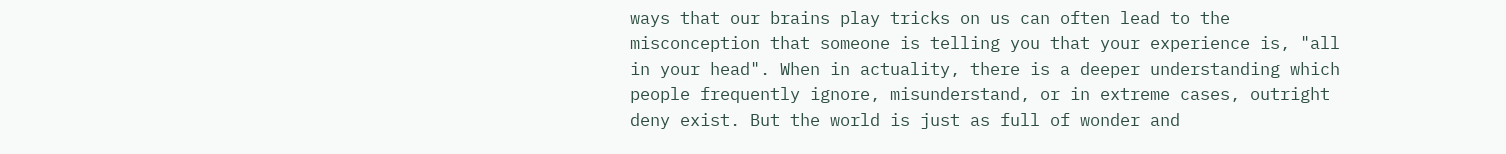ways that our brains play tricks on us can often lead to the misconception that someone is telling you that your experience is, "all in your head". When in actuality, there is a deeper understanding which people frequently ignore, misunderstand, or in extreme cases, outright deny exist. But the world is just as full of wonder and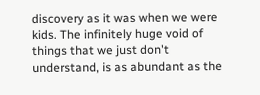discovery as it was when we were kids. The infinitely huge void of things that we just don't understand, is as abundant as the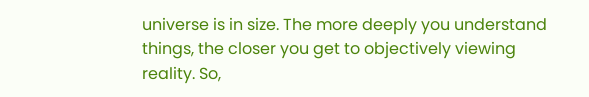universe is in size. The more deeply you understand things, the closer you get to objectively viewing reality. So,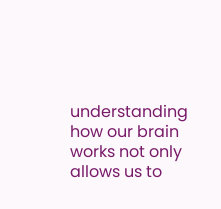understanding how our brain works not only allows us to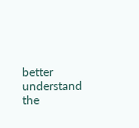better understand the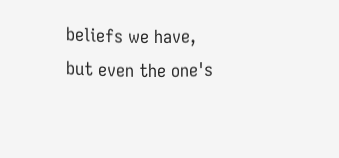beliefs we have, but even the one's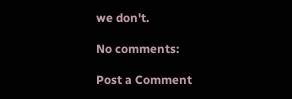we don't.

No comments:

Post a Comment